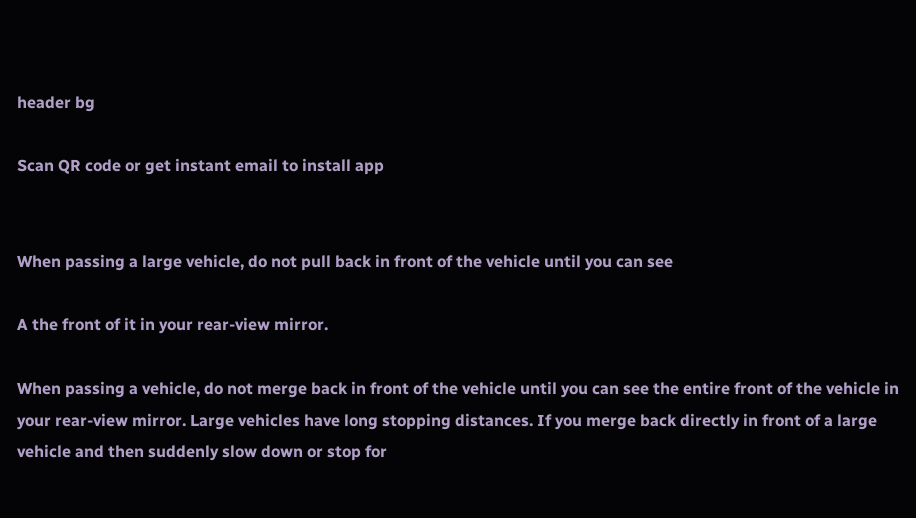header bg

Scan QR code or get instant email to install app


When passing a large vehicle, do not pull back in front of the vehicle until you can see

A the front of it in your rear-view mirror.

When passing a vehicle, do not merge back in front of the vehicle until you can see the entire front of the vehicle in your rear-view mirror. Large vehicles have long stopping distances. If you merge back directly in front of a large vehicle and then suddenly slow down or stop for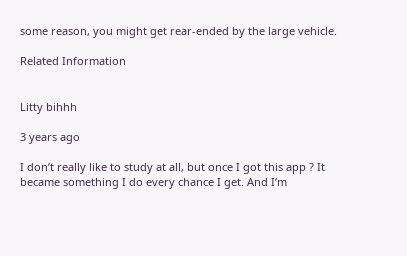some reason, you might get rear-ended by the large vehicle.

Related Information


Litty bihhh

3 years ago

I don’t really like to study at all, but once I got this app ? It became something I do every chance I get. And I’m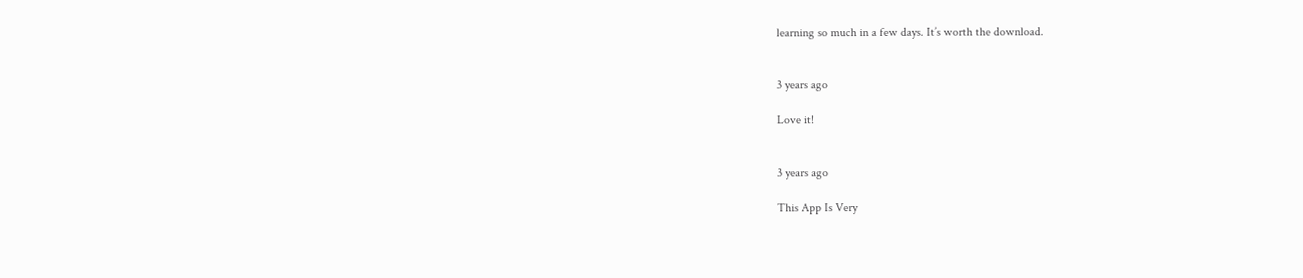learning so much in a few days. It’s worth the download.


3 years ago

Love it!


3 years ago

This App Is Very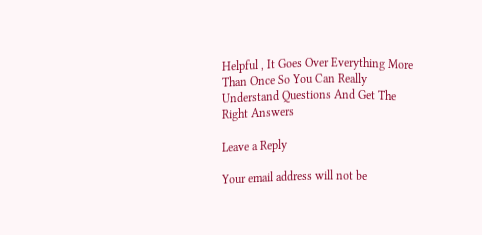Helpful , It Goes Over Everything More Than Once So You Can Really Understand Questions And Get The Right Answers

Leave a Reply

Your email address will not be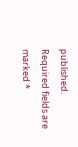published. Required fields are marked *